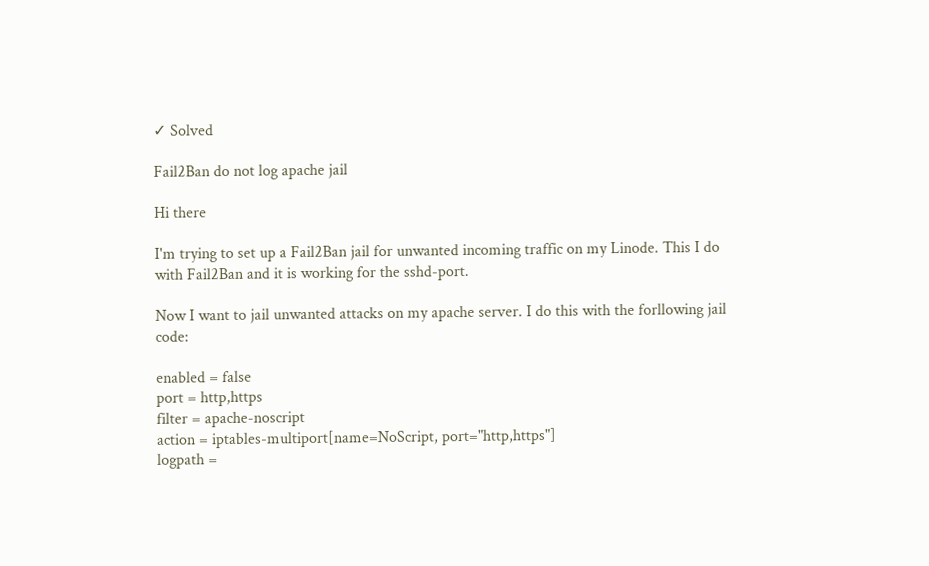✓ Solved

Fail2Ban do not log apache jail

Hi there

I'm trying to set up a Fail2Ban jail for unwanted incoming traffic on my Linode. This I do with Fail2Ban and it is working for the sshd-port.

Now I want to jail unwanted attacks on my apache server. I do this with the forllowing jail code:

enabled = false
port = http,https
filter = apache-noscript
action = iptables-multiport[name=NoScript, port="http,https"]
logpath =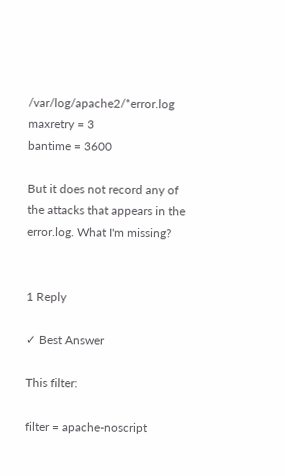/var/log/apache2/*error.log
maxretry = 3
bantime = 3600

But it does not record any of the attacks that appears in the error.log. What I'm missing?


1 Reply

✓ Best Answer

This filter:

filter = apache-noscript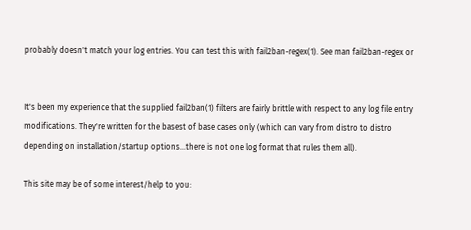probably doesn't match your log entries. You can test this with fail2ban-regex(1). See man fail2ban-regex or


It's been my experience that the supplied fail2ban(1) filters are fairly brittle with respect to any log file entry modifications. They're written for the basest of base cases only (which can vary from distro to distro depending on installation/startup options…there is not one log format that rules them all).

This site may be of some interest/help to you: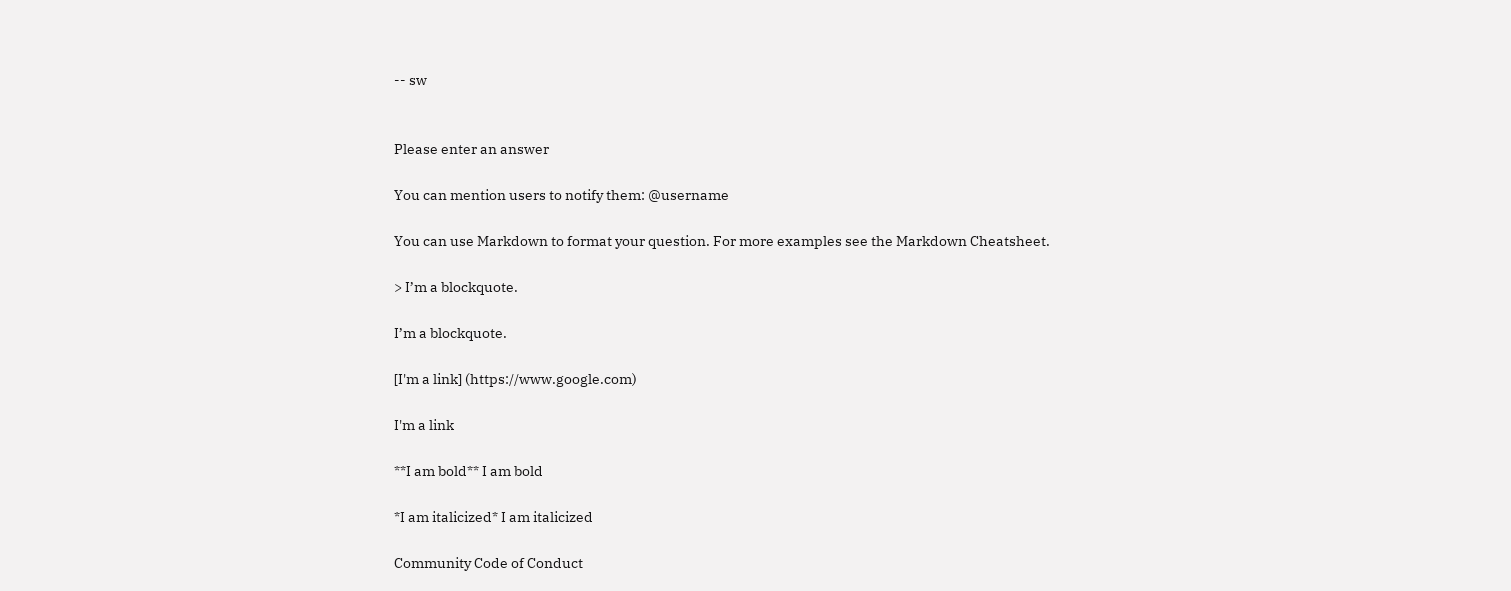-- sw


Please enter an answer

You can mention users to notify them: @username

You can use Markdown to format your question. For more examples see the Markdown Cheatsheet.

> I’m a blockquote.

I’m a blockquote.

[I'm a link] (https://www.google.com)

I'm a link

**I am bold** I am bold

*I am italicized* I am italicized

Community Code of Conduct